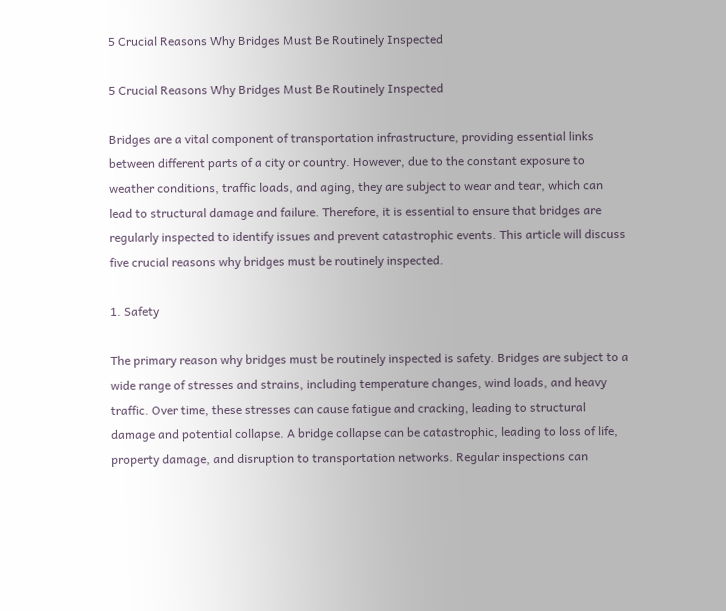5 Crucial Reasons Why Bridges Must Be Routinely Inspected

5 Crucial Reasons Why Bridges Must Be Routinely Inspected

Bridges are a vital component of transportation infrastructure, providing essential links between different parts of a city or country. However, due to the constant exposure to weather conditions, traffic loads, and aging, they are subject to wear and tear, which can lead to structural damage and failure. Therefore, it is essential to ensure that bridges are regularly inspected to identify issues and prevent catastrophic events. This article will discuss five crucial reasons why bridges must be routinely inspected.

1. Safety

The primary reason why bridges must be routinely inspected is safety. Bridges are subject to a wide range of stresses and strains, including temperature changes, wind loads, and heavy traffic. Over time, these stresses can cause fatigue and cracking, leading to structural damage and potential collapse. A bridge collapse can be catastrophic, leading to loss of life, property damage, and disruption to transportation networks. Regular inspections can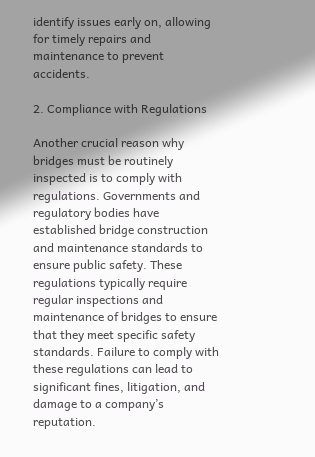identify issues early on, allowing for timely repairs and maintenance to prevent accidents.

2. Compliance with Regulations

Another crucial reason why bridges must be routinely inspected is to comply with regulations. Governments and regulatory bodies have established bridge construction and maintenance standards to ensure public safety. These regulations typically require regular inspections and maintenance of bridges to ensure that they meet specific safety standards. Failure to comply with these regulations can lead to significant fines, litigation, and damage to a company’s reputation.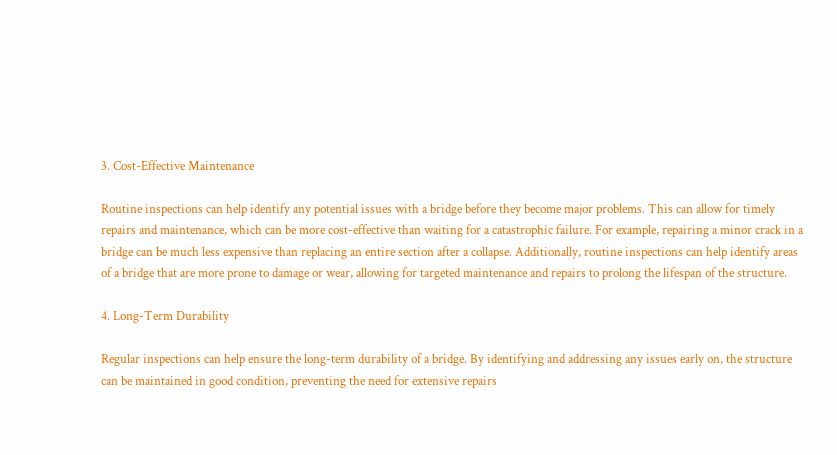3. Cost-Effective Maintenance

Routine inspections can help identify any potential issues with a bridge before they become major problems. This can allow for timely repairs and maintenance, which can be more cost-effective than waiting for a catastrophic failure. For example, repairing a minor crack in a bridge can be much less expensive than replacing an entire section after a collapse. Additionally, routine inspections can help identify areas of a bridge that are more prone to damage or wear, allowing for targeted maintenance and repairs to prolong the lifespan of the structure.

4. Long-Term Durability

Regular inspections can help ensure the long-term durability of a bridge. By identifying and addressing any issues early on, the structure can be maintained in good condition, preventing the need for extensive repairs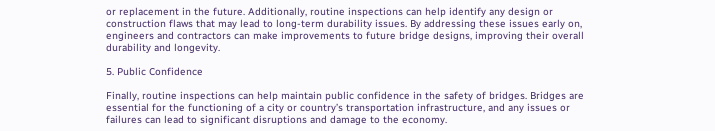or replacement in the future. Additionally, routine inspections can help identify any design or construction flaws that may lead to long-term durability issues. By addressing these issues early on, engineers and contractors can make improvements to future bridge designs, improving their overall durability and longevity.

5. Public Confidence

Finally, routine inspections can help maintain public confidence in the safety of bridges. Bridges are essential for the functioning of a city or country’s transportation infrastructure, and any issues or failures can lead to significant disruptions and damage to the economy.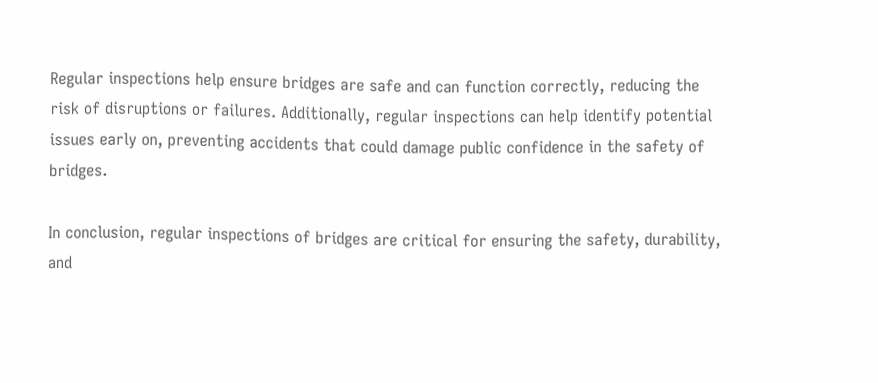Regular inspections help ensure bridges are safe and can function correctly, reducing the risk of disruptions or failures. Additionally, regular inspections can help identify potential issues early on, preventing accidents that could damage public confidence in the safety of bridges.

In conclusion, regular inspections of bridges are critical for ensuring the safety, durability, and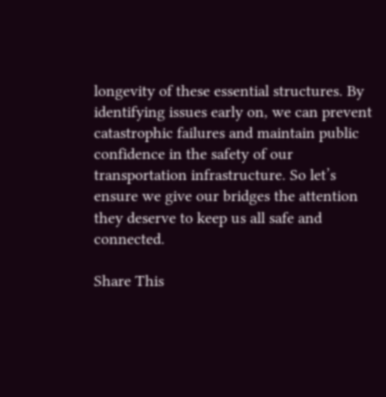longevity of these essential structures. By identifying issues early on, we can prevent catastrophic failures and maintain public confidence in the safety of our transportation infrastructure. So let’s ensure we give our bridges the attention they deserve to keep us all safe and connected.

Share This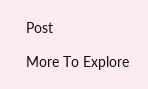Post

More To Explore